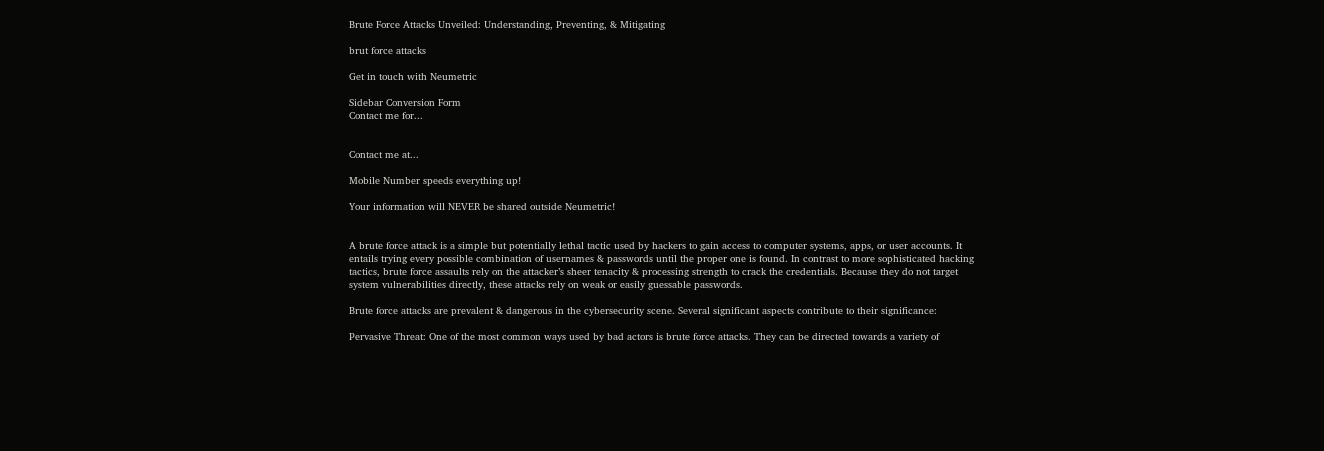Brute Force Attacks Unveiled: Understanding, Preventing, & Mitigating

brut force attacks

Get in touch with Neumetric

Sidebar Conversion Form
Contact me for...


Contact me at...

Mobile Number speeds everything up!

Your information will NEVER be shared outside Neumetric!


A brute force attack is a simple but potentially lethal tactic used by hackers to gain access to computer systems, apps, or user accounts. It entails trying every possible combination of usernames & passwords until the proper one is found. In contrast to more sophisticated hacking tactics, brute force assaults rely on the attacker’s sheer tenacity & processing strength to crack the credentials. Because they do not target system vulnerabilities directly, these attacks rely on weak or easily guessable passwords.

Brute force attacks are prevalent & dangerous in the cybersecurity scene. Several significant aspects contribute to their significance:

Pervasive Threat: One of the most common ways used by bad actors is brute force attacks. They can be directed towards a variety of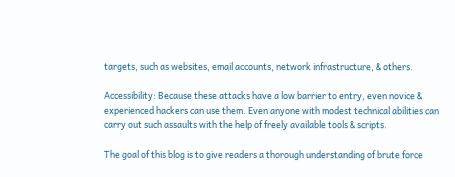targets, such as websites, email accounts, network infrastructure, & others.

Accessibility: Because these attacks have a low barrier to entry, even novice & experienced hackers can use them. Even anyone with modest technical abilities can carry out such assaults with the help of freely available tools & scripts.

The goal of this blog is to give readers a thorough understanding of brute force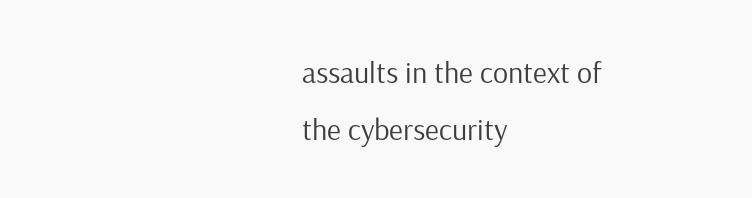assaults in the context of the cybersecurity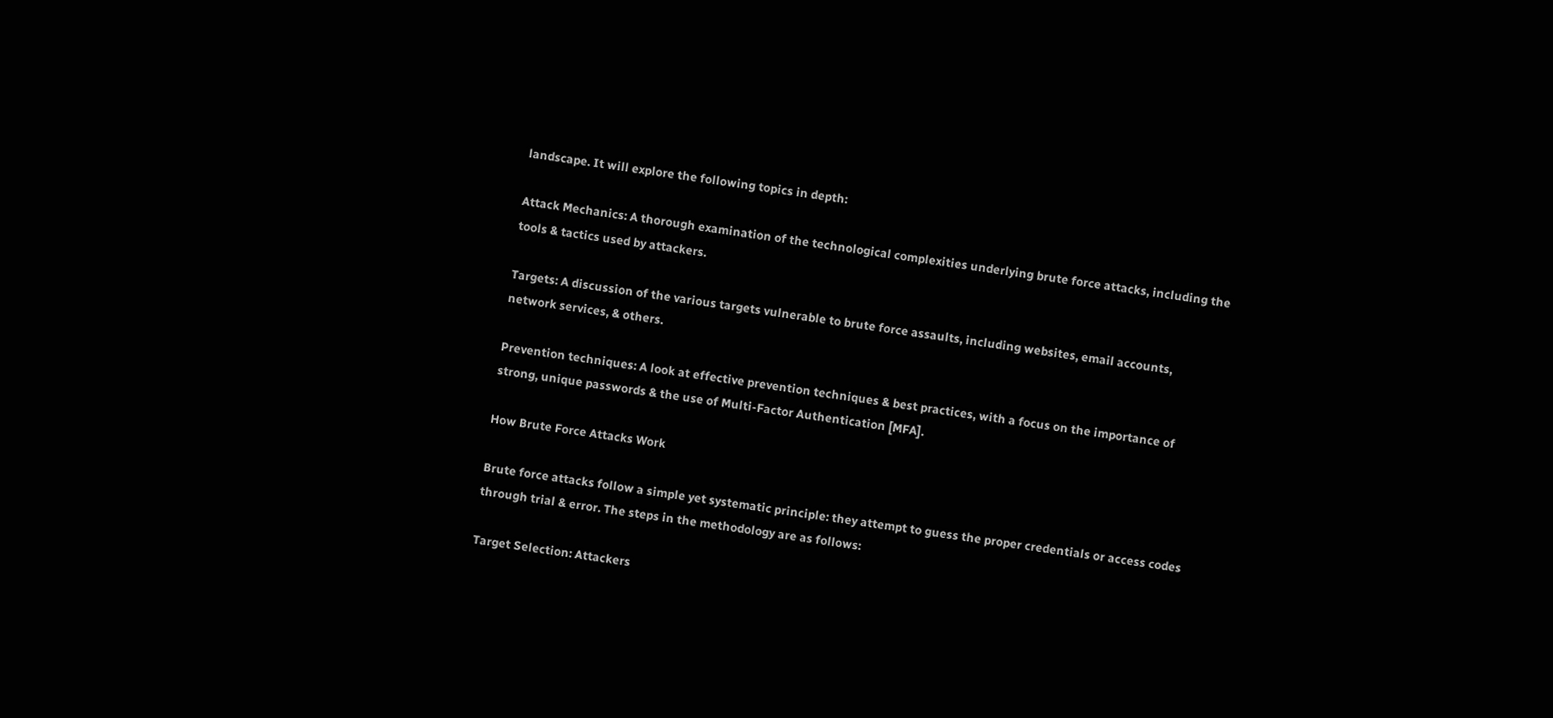landscape. It will explore the following topics in depth:

Attack Mechanics: A thorough examination of the technological complexities underlying brute force attacks, including the tools & tactics used by attackers.

Targets: A discussion of the various targets vulnerable to brute force assaults, including websites, email accounts, network services, & others.

Prevention techniques: A look at effective prevention techniques & best practices, with a focus on the importance of strong, unique passwords & the use of Multi-Factor Authentication [MFA].

How Brute Force Attacks Work

Brute force attacks follow a simple yet systematic principle: they attempt to guess the proper credentials or access codes through trial & error. The steps in the methodology are as follows:

Target Selection: Attackers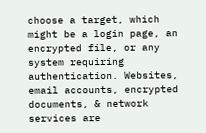choose a target, which might be a login page, an encrypted file, or any system requiring authentication. Websites, email accounts, encrypted documents, & network services are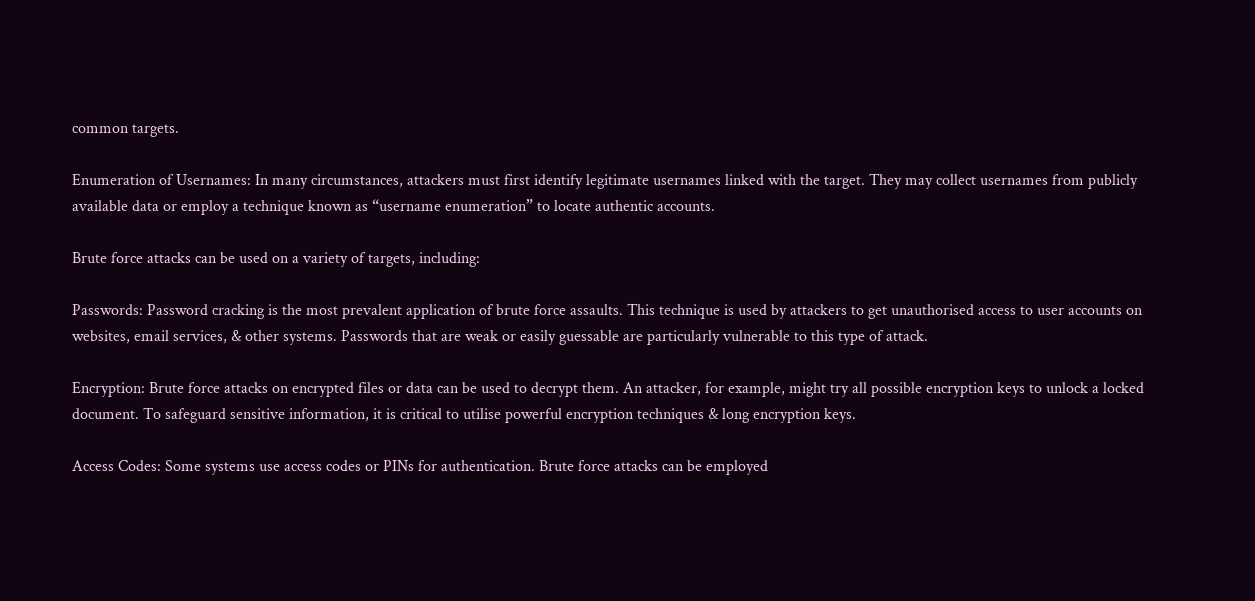common targets.

Enumeration of Usernames: In many circumstances, attackers must first identify legitimate usernames linked with the target. They may collect usernames from publicly available data or employ a technique known as “username enumeration” to locate authentic accounts.

Brute force attacks can be used on a variety of targets, including:

Passwords: Password cracking is the most prevalent application of brute force assaults. This technique is used by attackers to get unauthorised access to user accounts on websites, email services, & other systems. Passwords that are weak or easily guessable are particularly vulnerable to this type of attack.

Encryption: Brute force attacks on encrypted files or data can be used to decrypt them. An attacker, for example, might try all possible encryption keys to unlock a locked document. To safeguard sensitive information, it is critical to utilise powerful encryption techniques & long encryption keys.

Access Codes: Some systems use access codes or PINs for authentication. Brute force attacks can be employed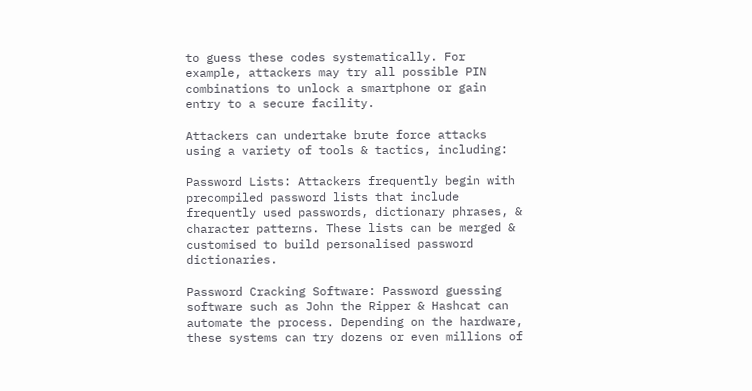to guess these codes systematically. For example, attackers may try all possible PIN combinations to unlock a smartphone or gain entry to a secure facility.

Attackers can undertake brute force attacks using a variety of tools & tactics, including:

Password Lists: Attackers frequently begin with precompiled password lists that include frequently used passwords, dictionary phrases, & character patterns. These lists can be merged & customised to build personalised password dictionaries.

Password Cracking Software: Password guessing software such as John the Ripper & Hashcat can automate the process. Depending on the hardware, these systems can try dozens or even millions of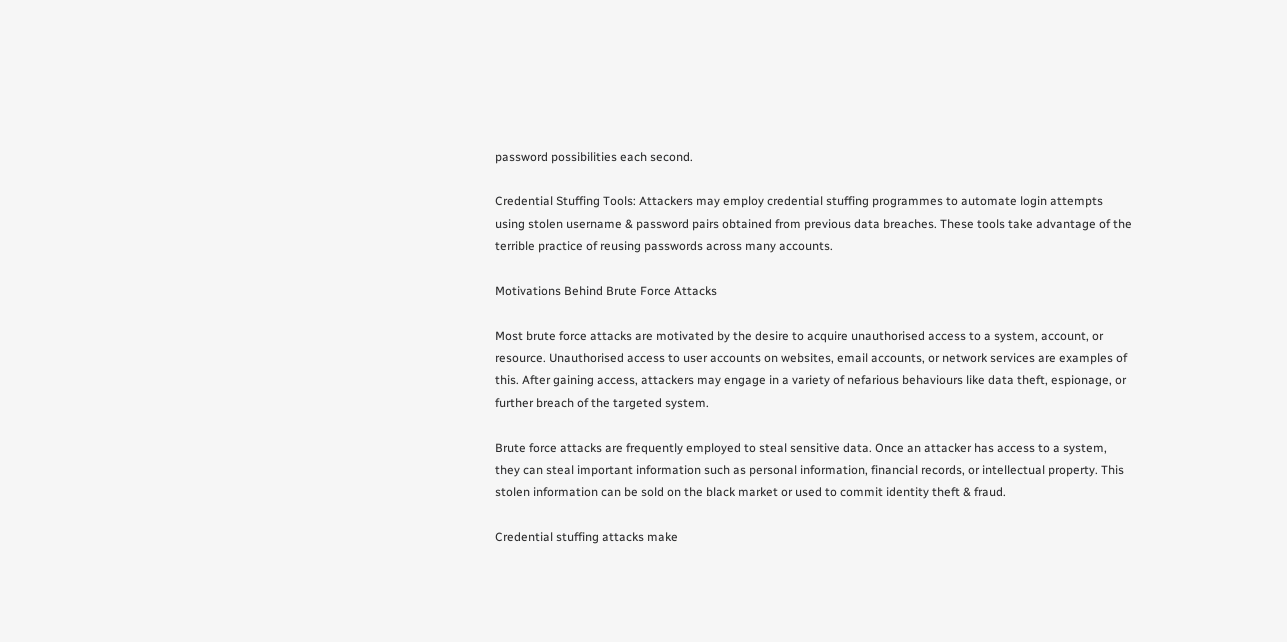password possibilities each second.

Credential Stuffing Tools: Attackers may employ credential stuffing programmes to automate login attempts using stolen username & password pairs obtained from previous data breaches. These tools take advantage of the terrible practice of reusing passwords across many accounts.

Motivations Behind Brute Force Attacks

Most brute force attacks are motivated by the desire to acquire unauthorised access to a system, account, or resource. Unauthorised access to user accounts on websites, email accounts, or network services are examples of this. After gaining access, attackers may engage in a variety of nefarious behaviours like data theft, espionage, or further breach of the targeted system.

Brute force attacks are frequently employed to steal sensitive data. Once an attacker has access to a system, they can steal important information such as personal information, financial records, or intellectual property. This stolen information can be sold on the black market or used to commit identity theft & fraud.

Credential stuffing attacks make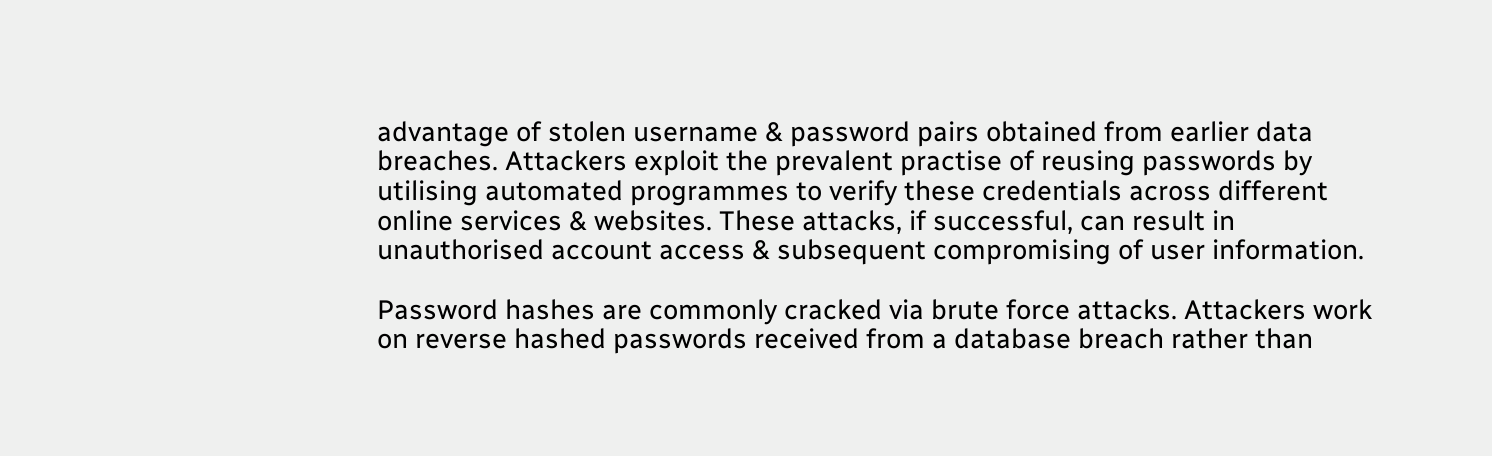advantage of stolen username & password pairs obtained from earlier data breaches. Attackers exploit the prevalent practise of reusing passwords by utilising automated programmes to verify these credentials across different online services & websites. These attacks, if successful, can result in unauthorised account access & subsequent compromising of user information.

Password hashes are commonly cracked via brute force attacks. Attackers work on reverse hashed passwords received from a database breach rather than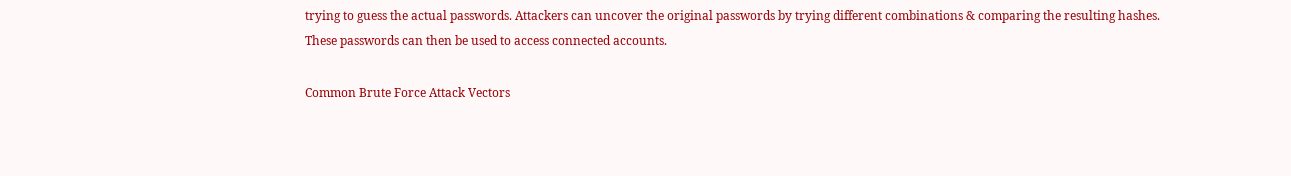trying to guess the actual passwords. Attackers can uncover the original passwords by trying different combinations & comparing the resulting hashes. These passwords can then be used to access connected accounts.

Common Brute Force Attack Vectors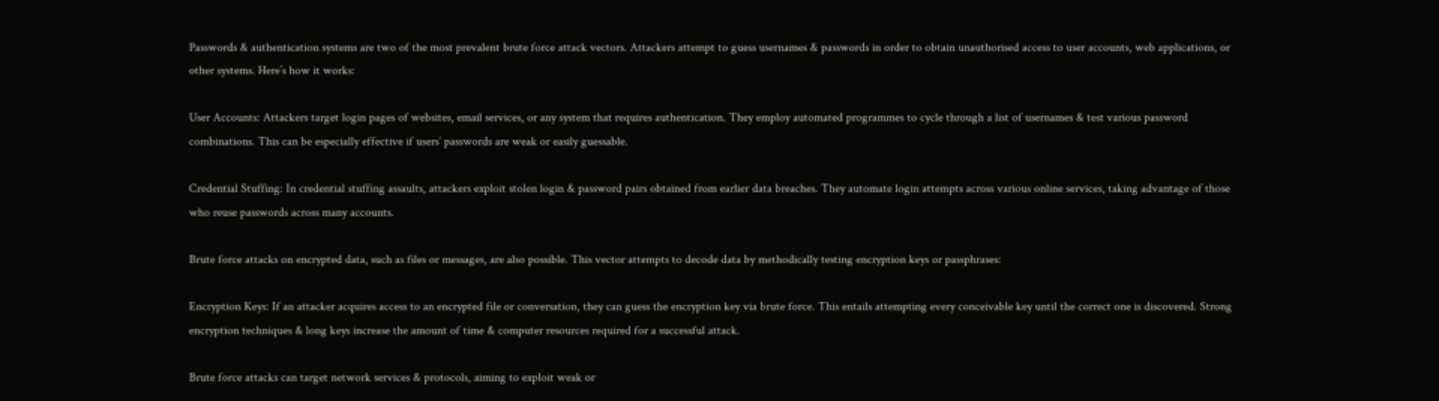Passwords & authentication systems are two of the most prevalent brute force attack vectors. Attackers attempt to guess usernames & passwords in order to obtain unauthorised access to user accounts, web applications, or other systems. Here’s how it works:

User Accounts: Attackers target login pages of websites, email services, or any system that requires authentication. They employ automated programmes to cycle through a list of usernames & test various password combinations. This can be especially effective if users’ passwords are weak or easily guessable.

Credential Stuffing: In credential stuffing assaults, attackers exploit stolen login & password pairs obtained from earlier data breaches. They automate login attempts across various online services, taking advantage of those who reuse passwords across many accounts.

Brute force attacks on encrypted data, such as files or messages, are also possible. This vector attempts to decode data by methodically testing encryption keys or passphrases:

Encryption Keys: If an attacker acquires access to an encrypted file or conversation, they can guess the encryption key via brute force. This entails attempting every conceivable key until the correct one is discovered. Strong encryption techniques & long keys increase the amount of time & computer resources required for a successful attack.

Brute force attacks can target network services & protocols, aiming to exploit weak or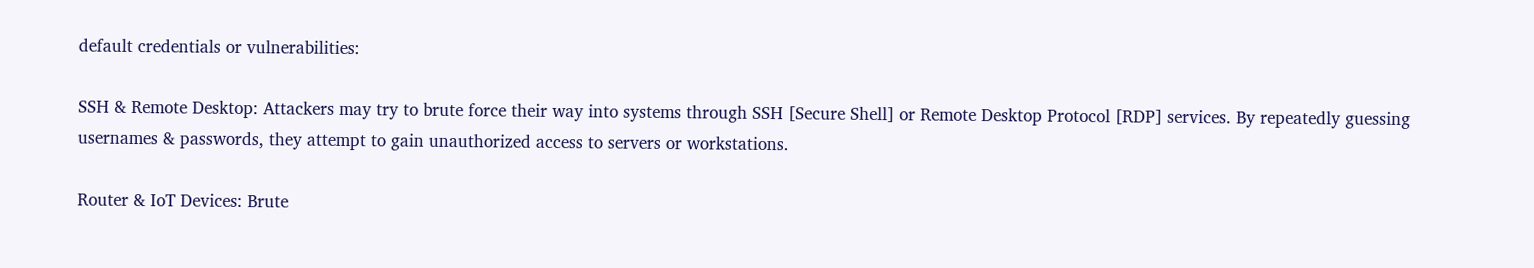default credentials or vulnerabilities:

SSH & Remote Desktop: Attackers may try to brute force their way into systems through SSH [Secure Shell] or Remote Desktop Protocol [RDP] services. By repeatedly guessing usernames & passwords, they attempt to gain unauthorized access to servers or workstations.

Router & IoT Devices: Brute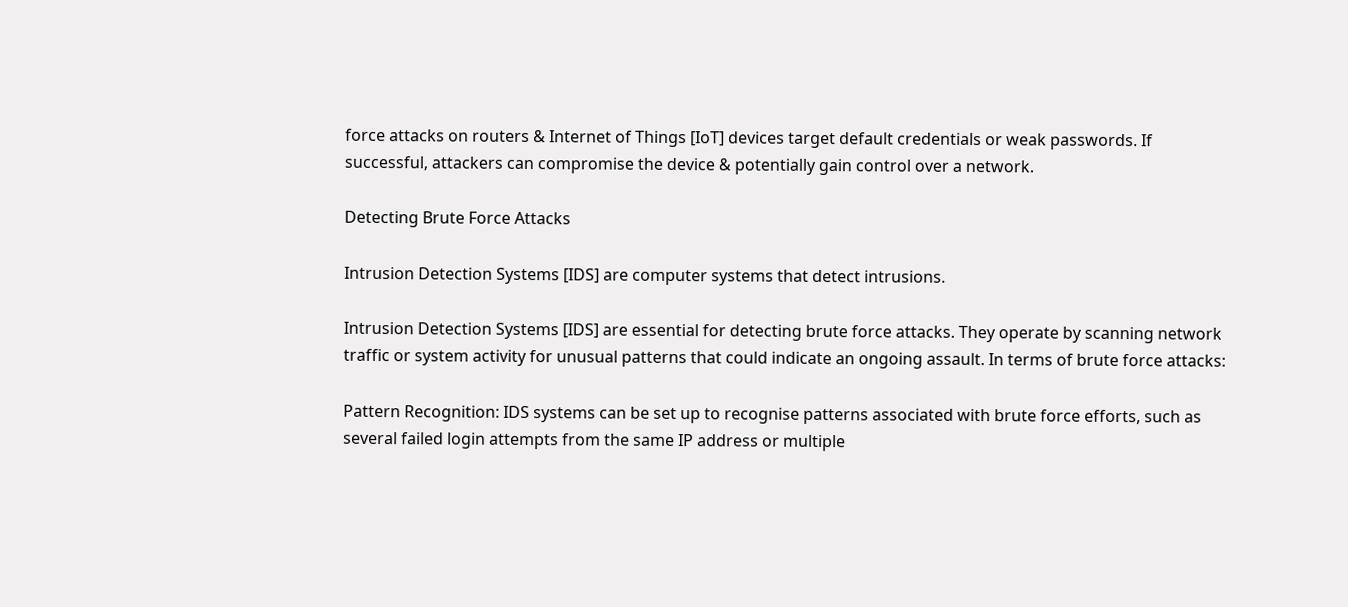force attacks on routers & Internet of Things [IoT] devices target default credentials or weak passwords. If successful, attackers can compromise the device & potentially gain control over a network.

Detecting Brute Force Attacks

Intrusion Detection Systems [IDS] are computer systems that detect intrusions.

Intrusion Detection Systems [IDS] are essential for detecting brute force attacks. They operate by scanning network traffic or system activity for unusual patterns that could indicate an ongoing assault. In terms of brute force attacks:

Pattern Recognition: IDS systems can be set up to recognise patterns associated with brute force efforts, such as several failed login attempts from the same IP address or multiple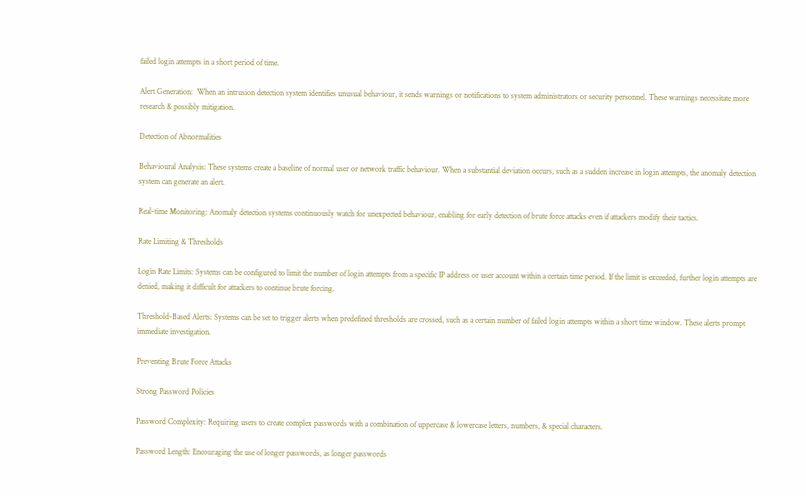failed login attempts in a short period of time.

Alert Generation:  When an intrusion detection system identifies unusual behaviour, it sends warnings or notifications to system administrators or security personnel. These warnings necessitate more research & possibly mitigation.

Detection of Abnormalities

Behavioural Analysis: These systems create a baseline of normal user or network traffic behaviour. When a substantial deviation occurs, such as a sudden increase in login attempts, the anomaly detection system can generate an alert.

Real-time Monitoring: Anomaly detection systems continuously watch for unexpected behaviour, enabling for early detection of brute force attacks even if attackers modify their tactics.

Rate Limiting & Thresholds

Login Rate Limits: Systems can be configured to limit the number of login attempts from a specific IP address or user account within a certain time period. If the limit is exceeded, further login attempts are denied, making it difficult for attackers to continue brute forcing.

Threshold-Based Alerts: Systems can be set to trigger alerts when predefined thresholds are crossed, such as a certain number of failed login attempts within a short time window. These alerts prompt immediate investigation.

Preventing Brute Force Attacks

Strong Password Policies

Password Complexity: Requiring users to create complex passwords with a combination of uppercase & lowercase letters, numbers, & special characters.

Password Length: Encouraging the use of longer passwords, as longer passwords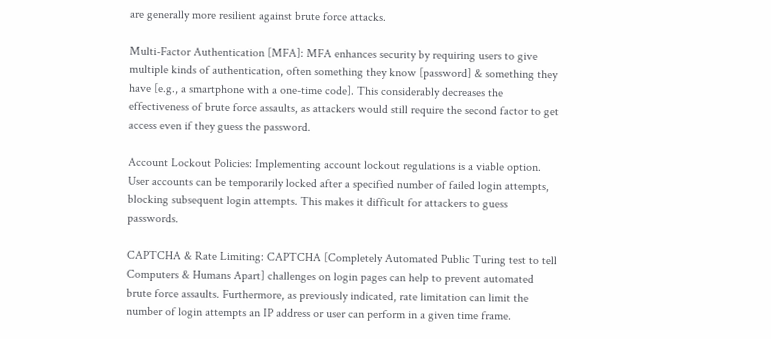are generally more resilient against brute force attacks.

Multi-Factor Authentication [MFA]: MFA enhances security by requiring users to give multiple kinds of authentication, often something they know [password] & something they have [e.g., a smartphone with a one-time code]. This considerably decreases the effectiveness of brute force assaults, as attackers would still require the second factor to get access even if they guess the password.

Account Lockout Policies: Implementing account lockout regulations is a viable option. User accounts can be temporarily locked after a specified number of failed login attempts, blocking subsequent login attempts. This makes it difficult for attackers to guess passwords.

CAPTCHA & Rate Limiting: CAPTCHA [Completely Automated Public Turing test to tell Computers & Humans Apart] challenges on login pages can help to prevent automated brute force assaults. Furthermore, as previously indicated, rate limitation can limit the number of login attempts an IP address or user can perform in a given time frame.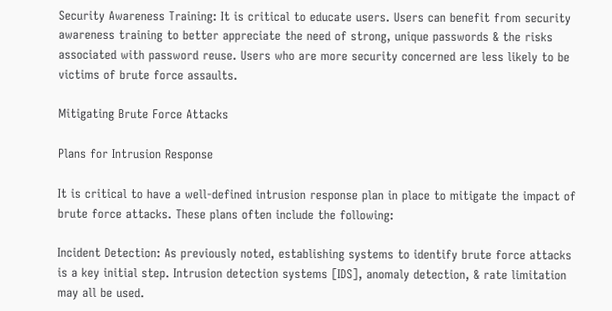Security Awareness Training: It is critical to educate users. Users can benefit from security awareness training to better appreciate the need of strong, unique passwords & the risks associated with password reuse. Users who are more security concerned are less likely to be victims of brute force assaults.

Mitigating Brute Force Attacks

Plans for Intrusion Response

It is critical to have a well-defined intrusion response plan in place to mitigate the impact of brute force attacks. These plans often include the following:

Incident Detection: As previously noted, establishing systems to identify brute force attacks is a key initial step. Intrusion detection systems [IDS], anomaly detection, & rate limitation may all be used.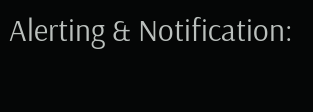Alerting & Notification: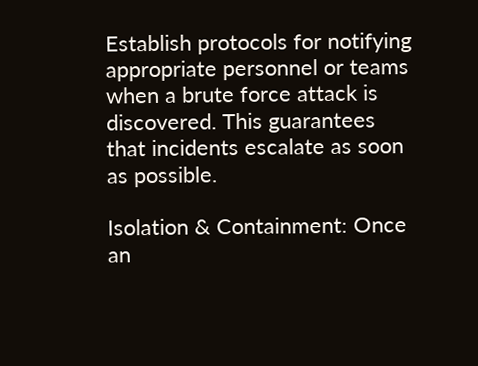Establish protocols for notifying appropriate personnel or teams when a brute force attack is discovered. This guarantees that incidents escalate as soon as possible.

Isolation & Containment: Once an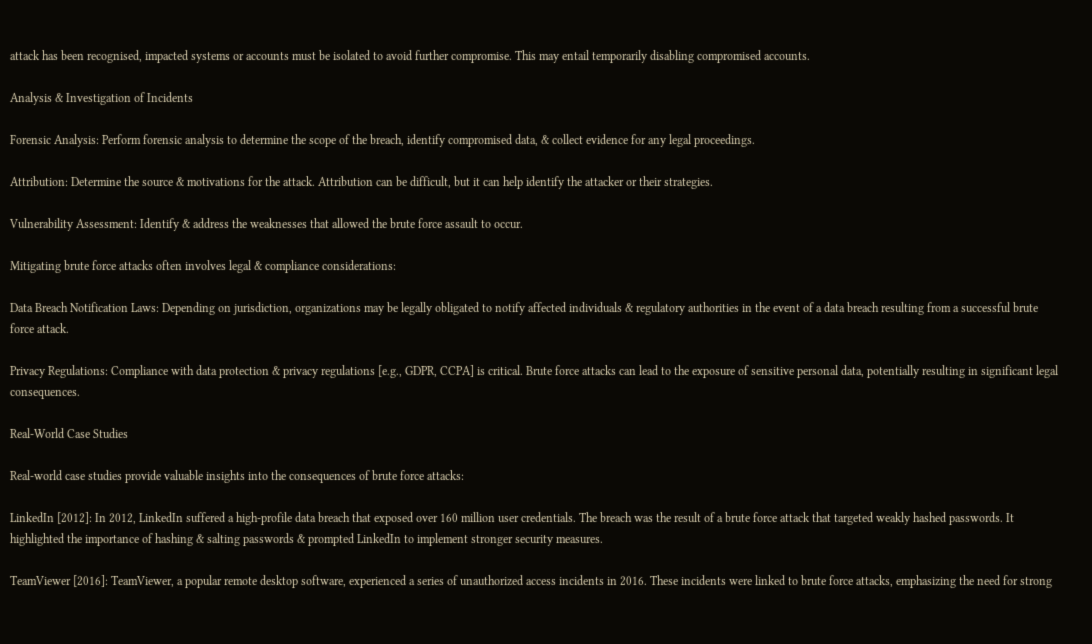attack has been recognised, impacted systems or accounts must be isolated to avoid further compromise. This may entail temporarily disabling compromised accounts.

Analysis & Investigation of Incidents

Forensic Analysis: Perform forensic analysis to determine the scope of the breach, identify compromised data, & collect evidence for any legal proceedings.

Attribution: Determine the source & motivations for the attack. Attribution can be difficult, but it can help identify the attacker or their strategies.

Vulnerability Assessment: Identify & address the weaknesses that allowed the brute force assault to occur.

Mitigating brute force attacks often involves legal & compliance considerations:

Data Breach Notification Laws: Depending on jurisdiction, organizations may be legally obligated to notify affected individuals & regulatory authorities in the event of a data breach resulting from a successful brute force attack.

Privacy Regulations: Compliance with data protection & privacy regulations [e.g., GDPR, CCPA] is critical. Brute force attacks can lead to the exposure of sensitive personal data, potentially resulting in significant legal consequences.

Real-World Case Studies

Real-world case studies provide valuable insights into the consequences of brute force attacks:

LinkedIn [2012]: In 2012, LinkedIn suffered a high-profile data breach that exposed over 160 million user credentials. The breach was the result of a brute force attack that targeted weakly hashed passwords. It highlighted the importance of hashing & salting passwords & prompted LinkedIn to implement stronger security measures.

TeamViewer [2016]: TeamViewer, a popular remote desktop software, experienced a series of unauthorized access incidents in 2016. These incidents were linked to brute force attacks, emphasizing the need for strong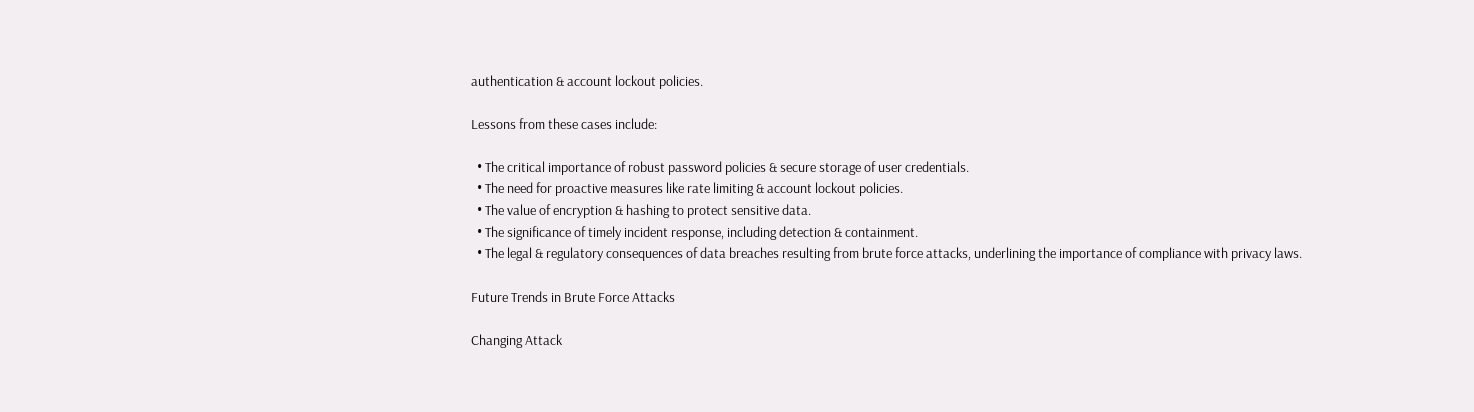authentication & account lockout policies.

Lessons from these cases include:

  • The critical importance of robust password policies & secure storage of user credentials.
  • The need for proactive measures like rate limiting & account lockout policies.
  • The value of encryption & hashing to protect sensitive data.
  • The significance of timely incident response, including detection & containment.
  • The legal & regulatory consequences of data breaches resulting from brute force attacks, underlining the importance of compliance with privacy laws.

Future Trends in Brute Force Attacks

Changing Attack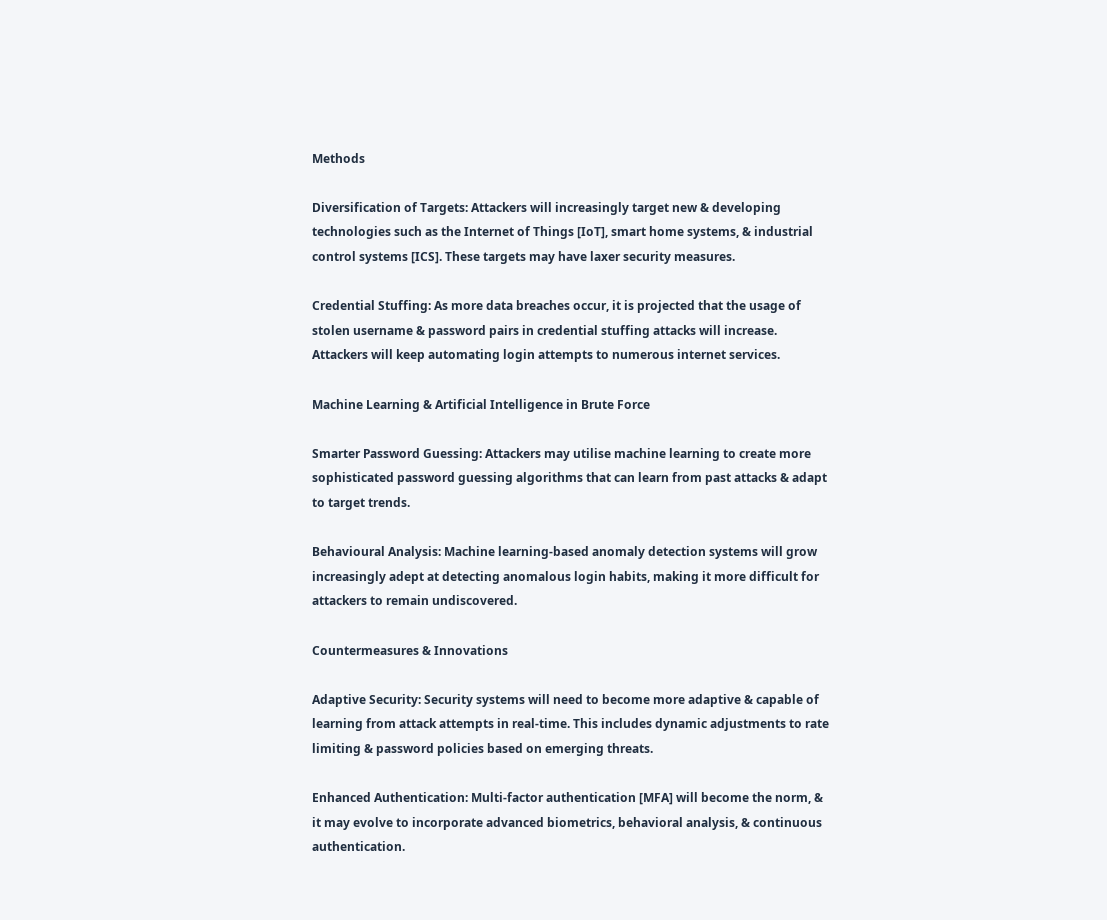Methods

Diversification of Targets: Attackers will increasingly target new & developing technologies such as the Internet of Things [IoT], smart home systems, & industrial control systems [ICS]. These targets may have laxer security measures.

Credential Stuffing: As more data breaches occur, it is projected that the usage of stolen username & password pairs in credential stuffing attacks will increase. Attackers will keep automating login attempts to numerous internet services.

Machine Learning & Artificial Intelligence in Brute Force

Smarter Password Guessing: Attackers may utilise machine learning to create more sophisticated password guessing algorithms that can learn from past attacks & adapt to target trends.

Behavioural Analysis: Machine learning-based anomaly detection systems will grow increasingly adept at detecting anomalous login habits, making it more difficult for attackers to remain undiscovered.

Countermeasures & Innovations

Adaptive Security: Security systems will need to become more adaptive & capable of learning from attack attempts in real-time. This includes dynamic adjustments to rate limiting & password policies based on emerging threats.

Enhanced Authentication: Multi-factor authentication [MFA] will become the norm, & it may evolve to incorporate advanced biometrics, behavioral analysis, & continuous authentication.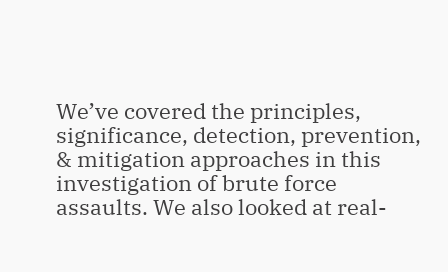We’ve covered the principles, significance, detection, prevention, & mitigation approaches in this investigation of brute force assaults. We also looked at real-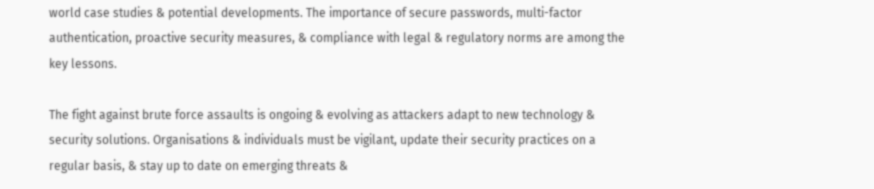world case studies & potential developments. The importance of secure passwords, multi-factor authentication, proactive security measures, & compliance with legal & regulatory norms are among the key lessons.

The fight against brute force assaults is ongoing & evolving as attackers adapt to new technology & security solutions. Organisations & individuals must be vigilant, update their security practices on a regular basis, & stay up to date on emerging threats &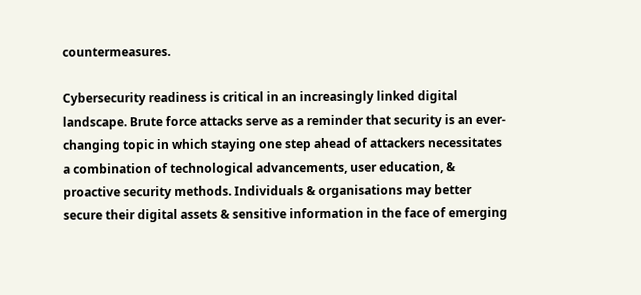countermeasures.

Cybersecurity readiness is critical in an increasingly linked digital landscape. Brute force attacks serve as a reminder that security is an ever-changing topic in which staying one step ahead of attackers necessitates a combination of technological advancements, user education, & proactive security methods. Individuals & organisations may better secure their digital assets & sensitive information in the face of emerging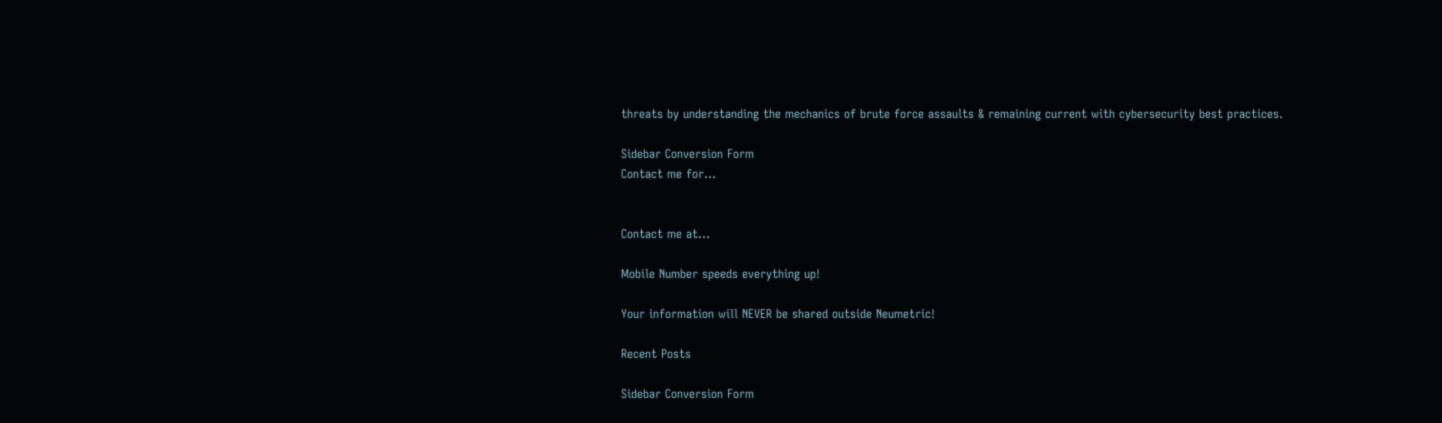threats by understanding the mechanics of brute force assaults & remaining current with cybersecurity best practices.

Sidebar Conversion Form
Contact me for...


Contact me at...

Mobile Number speeds everything up!

Your information will NEVER be shared outside Neumetric!

Recent Posts

Sidebar Conversion Form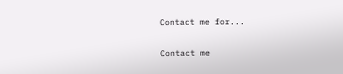Contact me for...


Contact me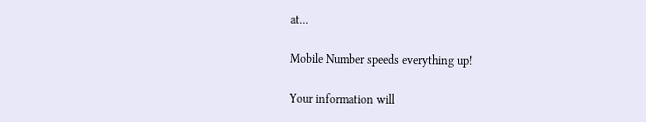at...

Mobile Number speeds everything up!

Your information will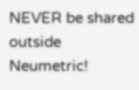NEVER be shared outside Neumetric!